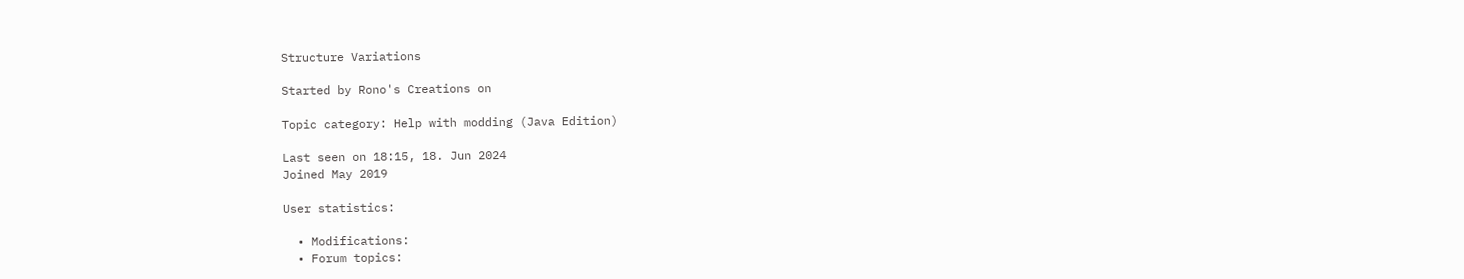Structure Variations

Started by Rono's Creations on

Topic category: Help with modding (Java Edition)

Last seen on 18:15, 18. Jun 2024
Joined May 2019

User statistics:

  • Modifications:
  • Forum topics: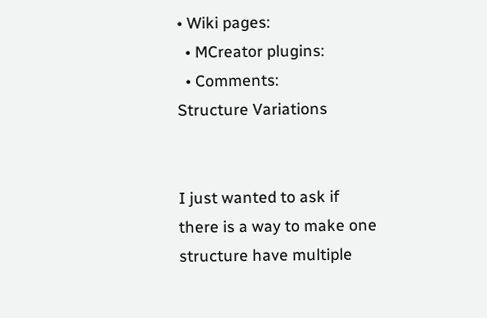• Wiki pages:
  • MCreator plugins:
  • Comments:
Structure Variations


I just wanted to ask if there is a way to make one structure have multiple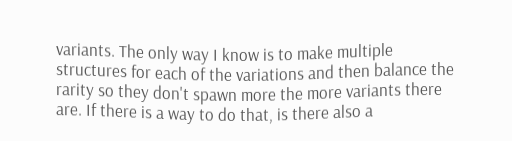variants. The only way I know is to make multiple structures for each of the variations and then balance the rarity so they don't spawn more the more variants there are. If there is a way to do that, is there also a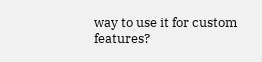way to use it for custom features?